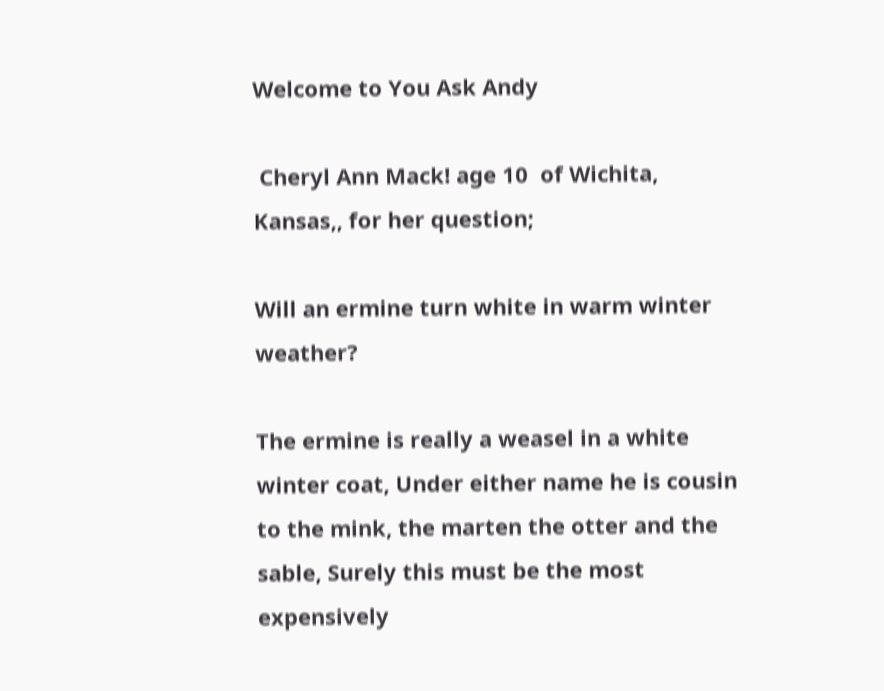Welcome to You Ask Andy

 Cheryl Ann Mack! age 10  of Wichita, Kansas,, for her question;

Will an ermine turn white in warm winter weather?

The ermine is really a weasel in a white winter coat, Under either name he is cousin to the mink, the marten the otter and the sable, Surely this must be the most expensively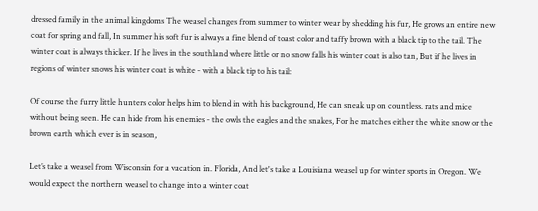dressed family in the animal kingdoms The weasel changes from summer to winter wear by shedding his fur, He grows an entire new coat for spring and fall, In summer his soft fur is always a fine blend of toast color and taffy brown with a black tip to the tail. The winter coat is always thicker. If he lives in the southland where little or no snow falls his winter coat is also tan, But if he lives in regions of winter snows his winter coat is white ‑ with a black tip to his tail:

Of course the furry little hunters color helps him to blend in with his background, He can sneak up on countless. rats and mice without being seen. He can hide from his enemies ‑ the owls the eagles and the snakes, For he matches either the white snow or the brown earth which ever is in season,

Let’s take a weasel from Wisconsin for a vacation in. Florida, And let's take a Louisiana weasel up for winter sports in Oregon. We would expect the northern weasel to change into a winter coat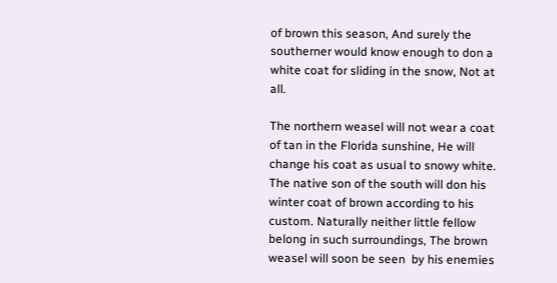of brown this season, And surely the southerner would know enough to don a white coat for sliding in the snow, Not at all.

The northern weasel will not wear a coat of tan in the Florida sunshine, He will change his coat as usual to snowy white. The native son of the south will don his winter coat of brown according to his custom. Naturally neither little fellow belong in such surroundings, The brown weasel will soon be seen  by his enemies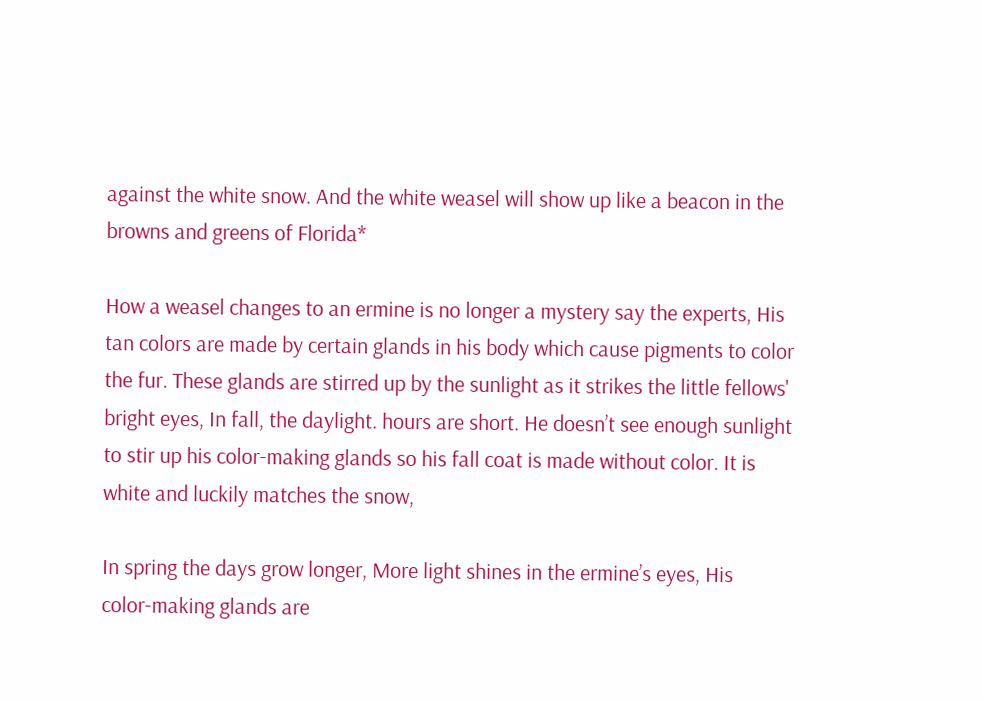against the white snow. And the white weasel will show up like a beacon in the browns and greens of Florida*

How a weasel changes to an ermine is no longer a mystery say the experts, His tan colors are made by certain glands in his body which cause pigments to color the fur. These glands are stirred up by the sunlight as it strikes the little fellows' bright eyes, In fall, the daylight. hours are short. He doesn’t see enough sunlight to stir up his color‑making glands so his fall coat is made without color. It is white and luckily matches the snow,

In spring the days grow longer, More light shines in the ermine’s eyes, His color‑making glands are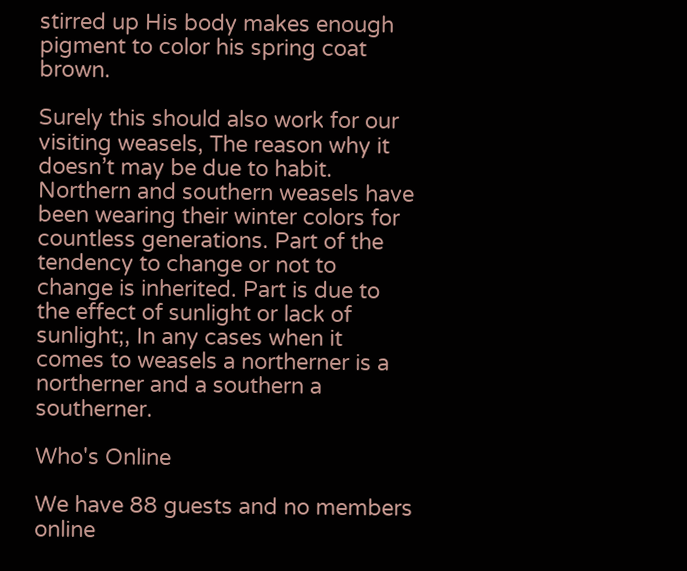stirred up His body makes enough pigment to color his spring coat brown.

Surely this should also work for our visiting weasels, The reason why it doesn’t may be due to habit. Northern and southern weasels have been wearing their winter colors for countless generations. Part of the tendency to change or not to change is inherited. Part is due to the effect of sunlight or lack of sunlight;, In any cases when it comes to weasels a northerner is a northerner and a southern a southerner.

Who's Online

We have 88 guests and no members online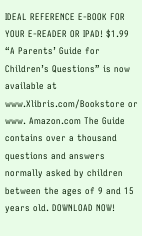IDEAL REFERENCE E-BOOK FOR YOUR E-READER OR IPAD! $1.99 “A Parents’ Guide for Children’s Questions” is now available at www.Xlibris.com/Bookstore or www. Amazon.com The Guide contains over a thousand questions and answers normally asked by children between the ages of 9 and 15 years old. DOWNLOAD NOW!